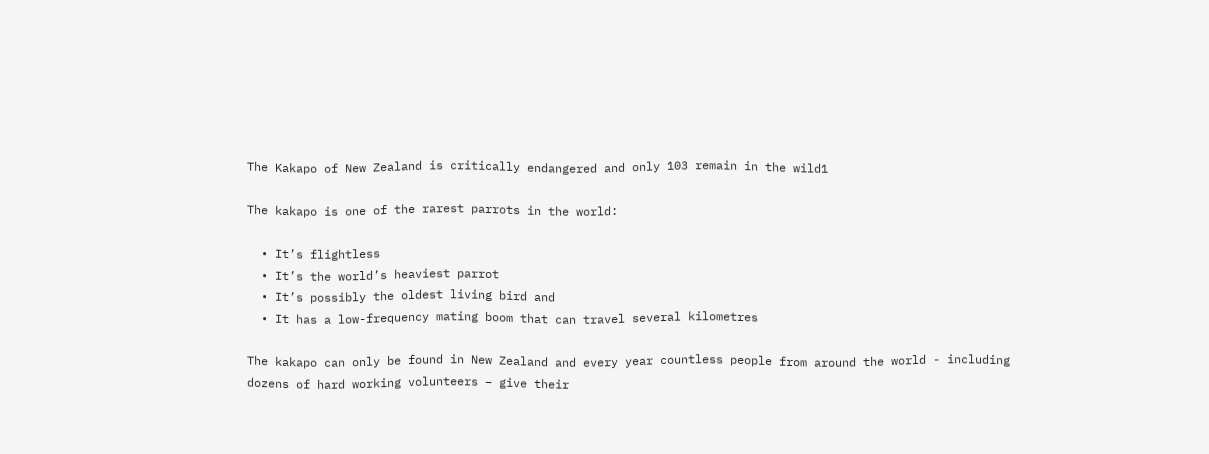The Kakapo of New Zealand is critically endangered and only 103 remain in the wild1

The kakapo is one of the rarest parrots in the world:

  • It’s flightless
  • It’s the world’s heaviest parrot
  • It’s possibly the oldest living bird and
  • It has a low-frequency mating boom that can travel several kilometres

The kakapo can only be found in New Zealand and every year countless people from around the world - including dozens of hard working volunteers – give their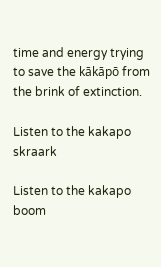time and energy trying to save the kākāpō from the brink of extinction.

Listen to the kakapo skraark

Listen to the kakapo boom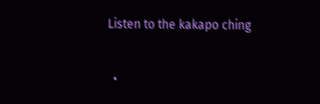Listen to the kakapo ching


  •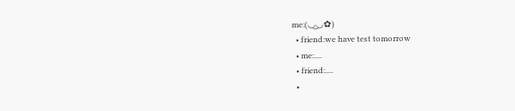me:(◡‿◡✿)
  • friend:we have test tomorrow
  • me:....
  • friend:....
  •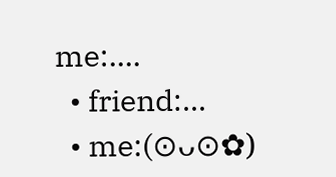me:....
  • friend:...
  • me:(⊙ᴗ⊙✿)